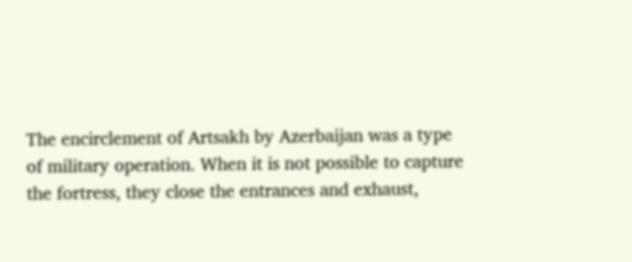The encirclement of Artsakh by Azerbaijan was a type of military operation. When it is not possible to capture the fortress, they close the entrances and exhaust,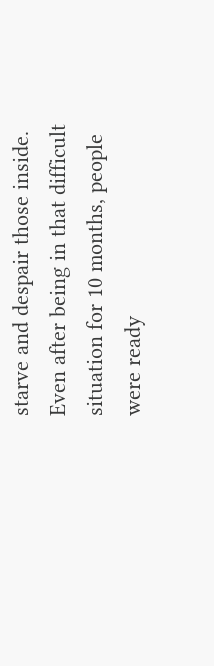starve and despair those inside. Even after being in that difficult situation for 10 months, people were ready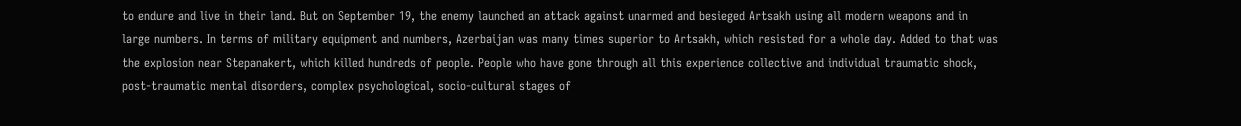to endure and live in their land. But on September 19, the enemy launched an attack against unarmed and besieged Artsakh using all modern weapons and in large numbers. In terms of military equipment and numbers, Azerbaijan was many times superior to Artsakh, which resisted for a whole day. Added to that was the explosion near Stepanakert, which killed hundreds of people. People who have gone through all this experience collective and individual traumatic shock, post-traumatic mental disorders, complex psychological, socio-cultural stages of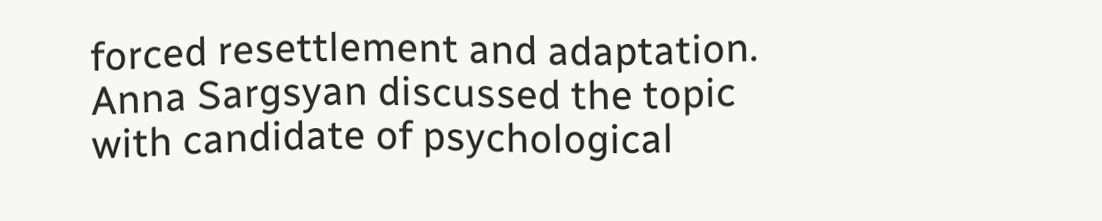forced resettlement and adaptation. Anna Sargsyan discussed the topic with candidate of psychological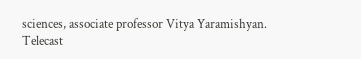sciences, associate professor Vitya Yaramishyan.
Telecast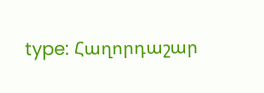type: Հաղորդաշար